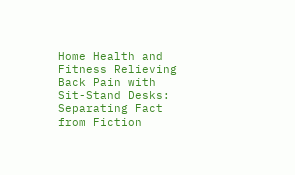Home Health and Fitness Relieving Back Pain with Sit-Stand Desks: Separating Fact from Fiction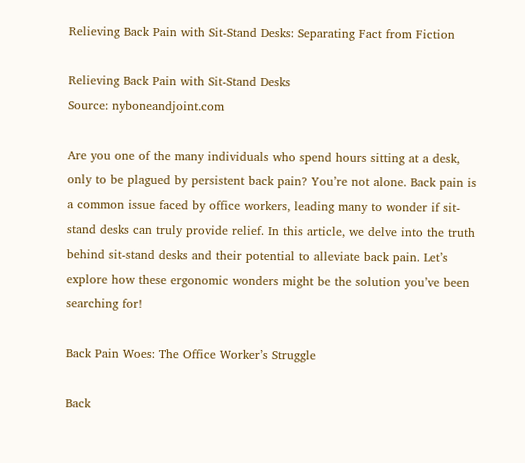Relieving Back Pain with Sit-Stand Desks: Separating Fact from Fiction

Relieving Back Pain with Sit-Stand Desks
Source: nyboneandjoint.com

Are you one of the many individuals who spend hours sitting at a desk, only to be plagued by persistent back pain? You’re not alone. Back pain is a common issue faced by office workers, leading many to wonder if sit-stand desks can truly provide relief. In this article, we delve into the truth behind sit-stand desks and their potential to alleviate back pain. Let’s explore how these ergonomic wonders might be the solution you’ve been searching for!

Back Pain Woes: The Office Worker’s Struggle

Back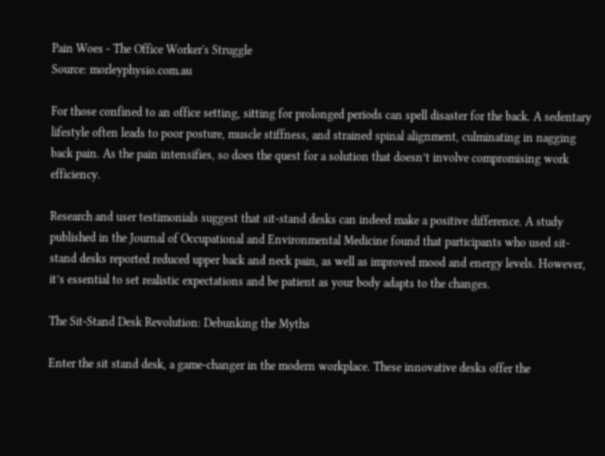Pain Woes - The Office Worker's Struggle
Source: morleyphysio.com.au

For those confined to an office setting, sitting for prolonged periods can spell disaster for the back. A sedentary lifestyle often leads to poor posture, muscle stiffness, and strained spinal alignment, culminating in nagging back pain. As the pain intensifies, so does the quest for a solution that doesn’t involve compromising work efficiency.

Research and user testimonials suggest that sit-stand desks can indeed make a positive difference. A study published in the Journal of Occupational and Environmental Medicine found that participants who used sit-stand desks reported reduced upper back and neck pain, as well as improved mood and energy levels. However, it’s essential to set realistic expectations and be patient as your body adapts to the changes.

The Sit-Stand Desk Revolution: Debunking the Myths

Enter the sit stand desk, a game-changer in the modern workplace. These innovative desks offer the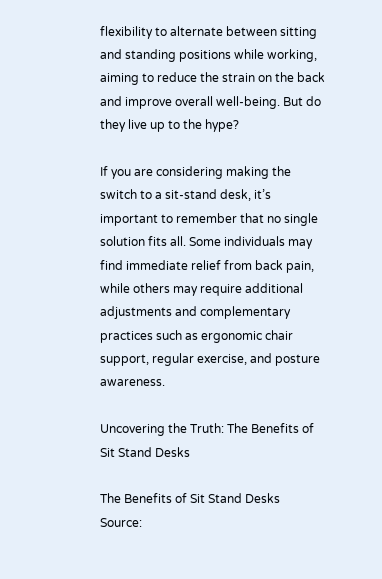flexibility to alternate between sitting and standing positions while working, aiming to reduce the strain on the back and improve overall well-being. But do they live up to the hype?

If you are considering making the switch to a sit-stand desk, it’s important to remember that no single solution fits all. Some individuals may find immediate relief from back pain, while others may require additional adjustments and complementary practices such as ergonomic chair support, regular exercise, and posture awareness.

Uncovering the Truth: The Benefits of Sit Stand Desks

The Benefits of Sit Stand Desks
Source: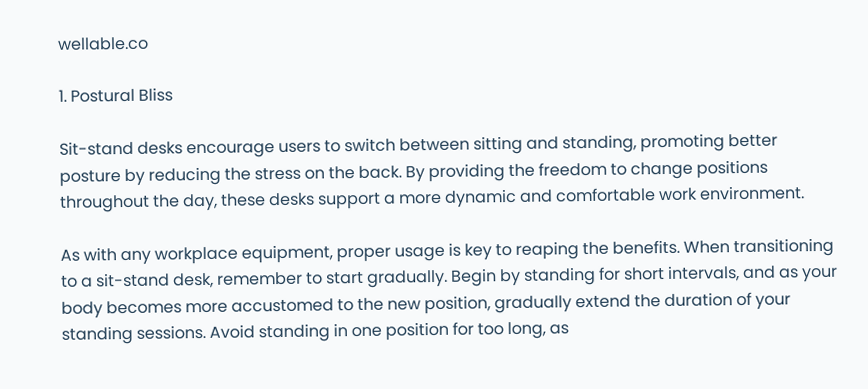wellable.co

1. Postural Bliss

Sit-stand desks encourage users to switch between sitting and standing, promoting better posture by reducing the stress on the back. By providing the freedom to change positions throughout the day, these desks support a more dynamic and comfortable work environment.

As with any workplace equipment, proper usage is key to reaping the benefits. When transitioning to a sit-stand desk, remember to start gradually. Begin by standing for short intervals, and as your body becomes more accustomed to the new position, gradually extend the duration of your standing sessions. Avoid standing in one position for too long, as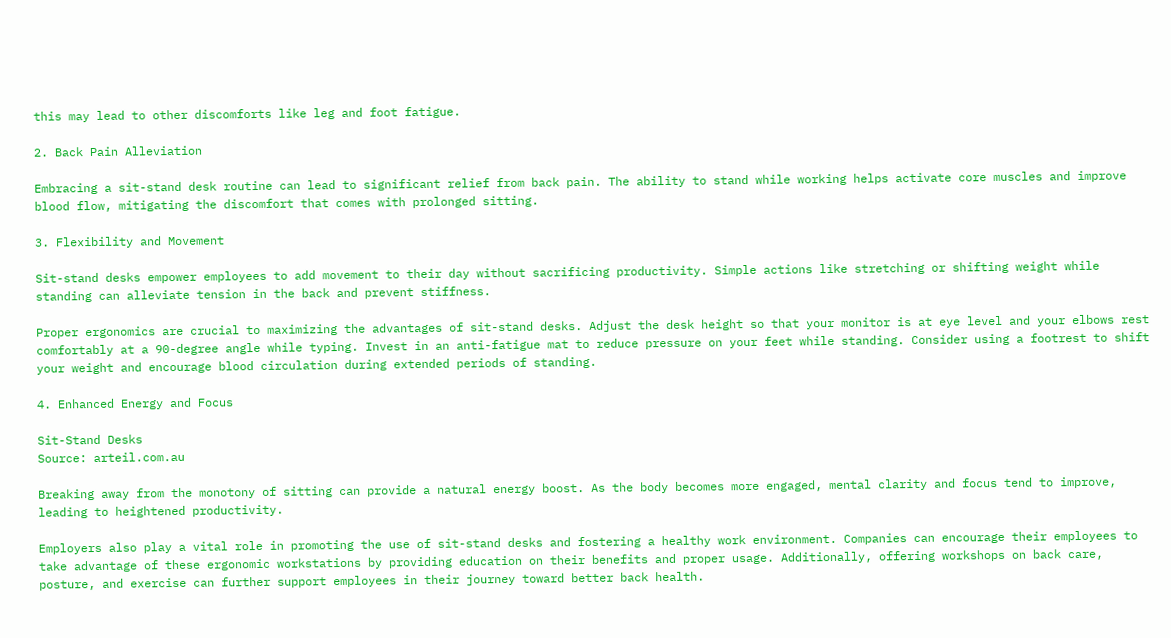this may lead to other discomforts like leg and foot fatigue.

2. Back Pain Alleviation

Embracing a sit-stand desk routine can lead to significant relief from back pain. The ability to stand while working helps activate core muscles and improve blood flow, mitigating the discomfort that comes with prolonged sitting.

3. Flexibility and Movement

Sit-stand desks empower employees to add movement to their day without sacrificing productivity. Simple actions like stretching or shifting weight while standing can alleviate tension in the back and prevent stiffness.

Proper ergonomics are crucial to maximizing the advantages of sit-stand desks. Adjust the desk height so that your monitor is at eye level and your elbows rest comfortably at a 90-degree angle while typing. Invest in an anti-fatigue mat to reduce pressure on your feet while standing. Consider using a footrest to shift your weight and encourage blood circulation during extended periods of standing.

4. Enhanced Energy and Focus

Sit-Stand Desks
Source: arteil.com.au

Breaking away from the monotony of sitting can provide a natural energy boost. As the body becomes more engaged, mental clarity and focus tend to improve, leading to heightened productivity.

Employers also play a vital role in promoting the use of sit-stand desks and fostering a healthy work environment. Companies can encourage their employees to take advantage of these ergonomic workstations by providing education on their benefits and proper usage. Additionally, offering workshops on back care, posture, and exercise can further support employees in their journey toward better back health.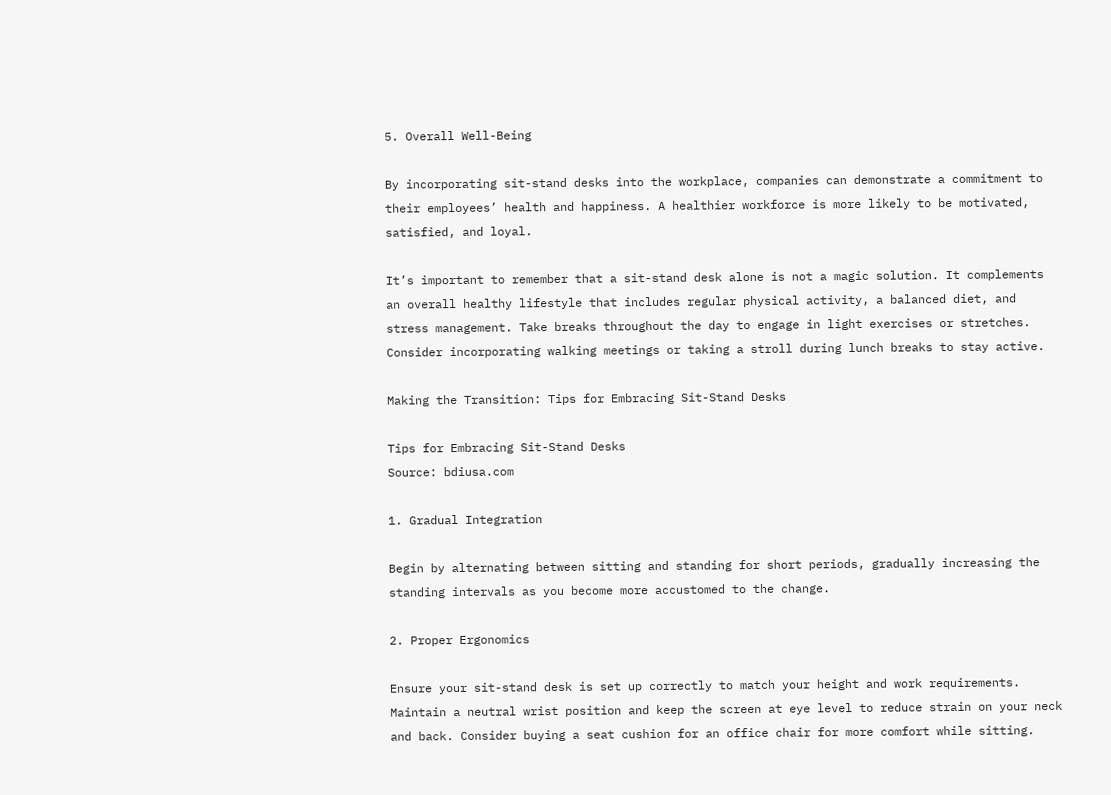5. Overall Well-Being

By incorporating sit-stand desks into the workplace, companies can demonstrate a commitment to their employees’ health and happiness. A healthier workforce is more likely to be motivated, satisfied, and loyal.

It’s important to remember that a sit-stand desk alone is not a magic solution. It complements an overall healthy lifestyle that includes regular physical activity, a balanced diet, and stress management. Take breaks throughout the day to engage in light exercises or stretches. Consider incorporating walking meetings or taking a stroll during lunch breaks to stay active.

Making the Transition: Tips for Embracing Sit-Stand Desks

Tips for Embracing Sit-Stand Desks
Source: bdiusa.com

1. Gradual Integration

Begin by alternating between sitting and standing for short periods, gradually increasing the standing intervals as you become more accustomed to the change.

2. Proper Ergonomics

Ensure your sit-stand desk is set up correctly to match your height and work requirements. Maintain a neutral wrist position and keep the screen at eye level to reduce strain on your neck and back. Consider buying a seat cushion for an office chair for more comfort while sitting.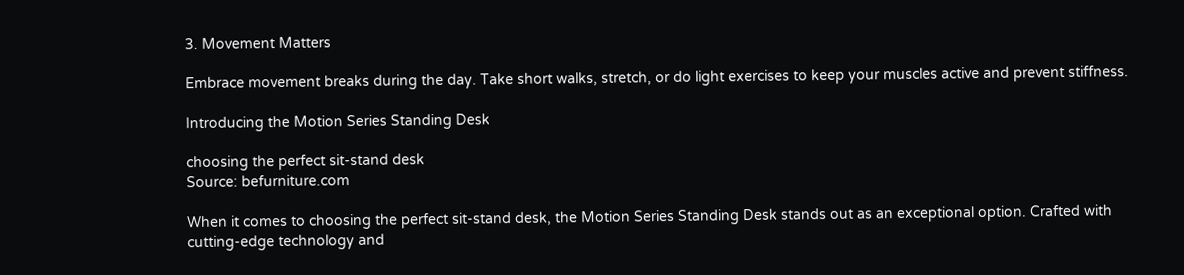3. Movement Matters

Embrace movement breaks during the day. Take short walks, stretch, or do light exercises to keep your muscles active and prevent stiffness.

Introducing the Motion Series Standing Desk

choosing the perfect sit-stand desk
Source: befurniture.com

When it comes to choosing the perfect sit-stand desk, the Motion Series Standing Desk stands out as an exceptional option. Crafted with cutting-edge technology and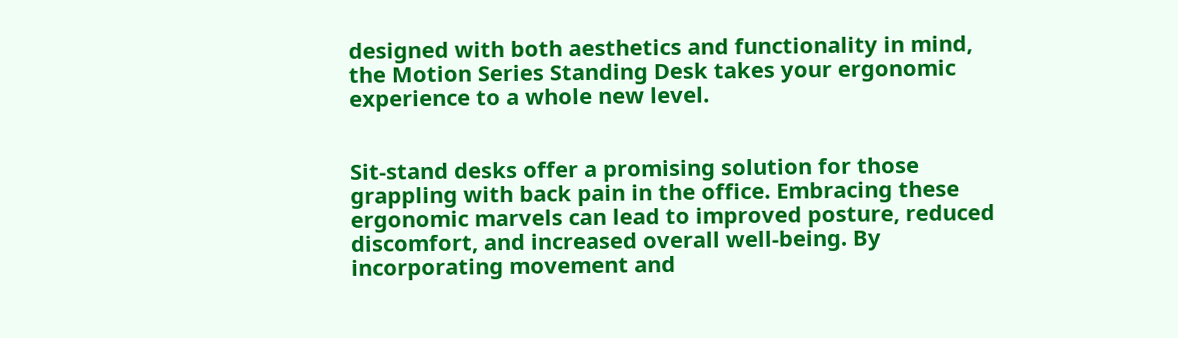designed with both aesthetics and functionality in mind, the Motion Series Standing Desk takes your ergonomic experience to a whole new level.


Sit-stand desks offer a promising solution for those grappling with back pain in the office. Embracing these ergonomic marvels can lead to improved posture, reduced discomfort, and increased overall well-being. By incorporating movement and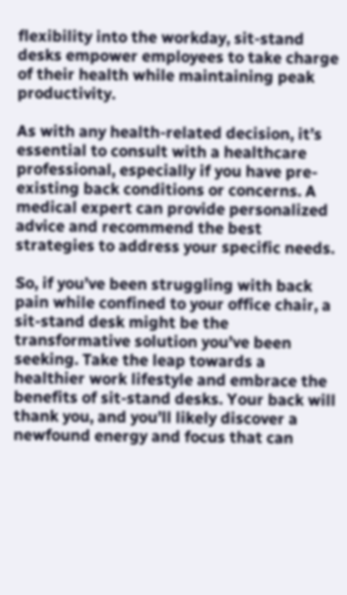flexibility into the workday, sit-stand desks empower employees to take charge of their health while maintaining peak productivity.

As with any health-related decision, it’s essential to consult with a healthcare professional, especially if you have pre-existing back conditions or concerns. A medical expert can provide personalized advice and recommend the best strategies to address your specific needs.

So, if you’ve been struggling with back pain while confined to your office chair, a sit-stand desk might be the transformative solution you’ve been seeking. Take the leap towards a healthier work lifestyle and embrace the benefits of sit-stand desks. Your back will thank you, and you’ll likely discover a newfound energy and focus that can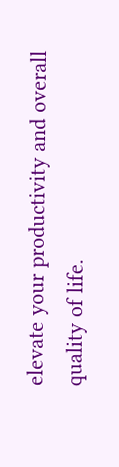elevate your productivity and overall quality of life.